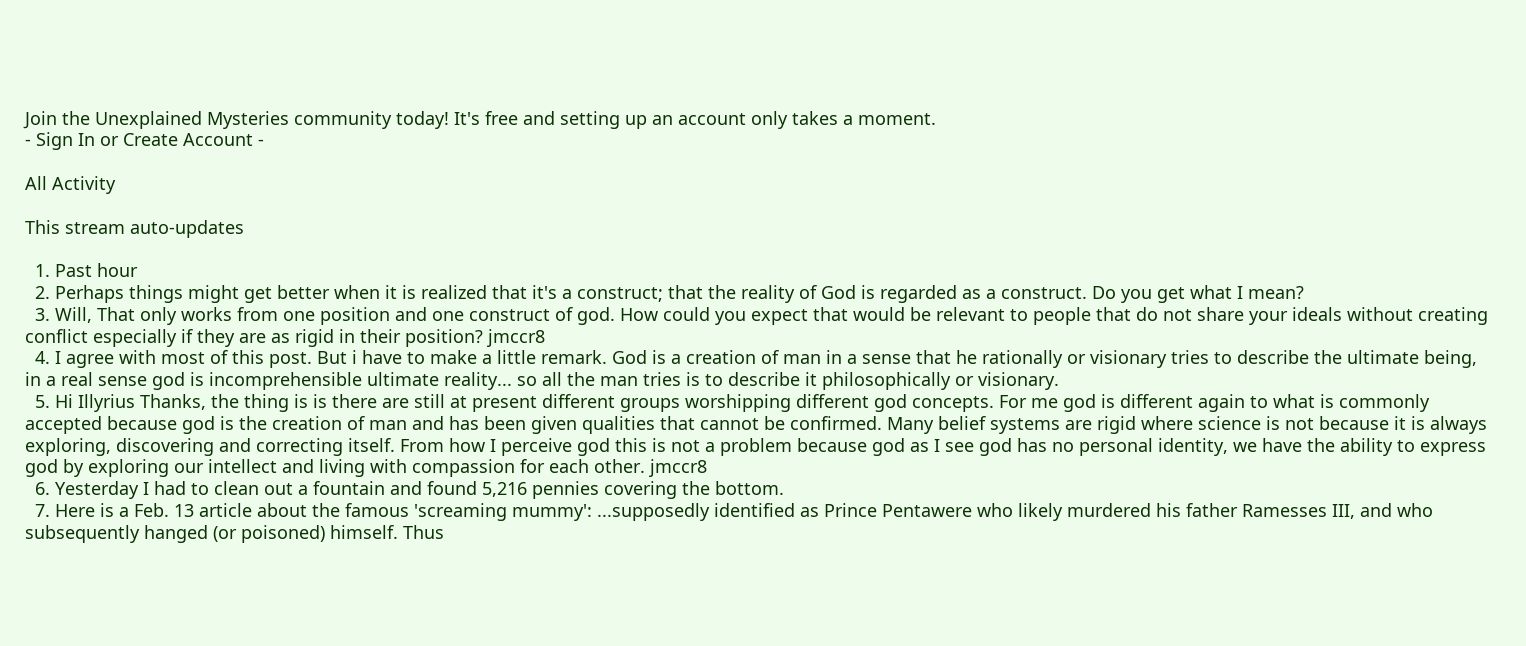Join the Unexplained Mysteries community today! It's free and setting up an account only takes a moment.
- Sign In or Create Account -

All Activity

This stream auto-updates

  1. Past hour
  2. Perhaps things might get better when it is realized that it's a construct; that the reality of God is regarded as a construct. Do you get what I mean?
  3. Will, That only works from one position and one construct of god. How could you expect that would be relevant to people that do not share your ideals without creating conflict especially if they are as rigid in their position? jmccr8
  4. I agree with most of this post. But i have to make a little remark. God is a creation of man in a sense that he rationally or visionary tries to describe the ultimate being, in a real sense god is incomprehensible ultimate reality... so all the man tries is to describe it philosophically or visionary.
  5. Hi Illyrius Thanks, the thing is is there are still at present different groups worshipping different god concepts. For me god is different again to what is commonly accepted because god is the creation of man and has been given qualities that cannot be confirmed. Many belief systems are rigid where science is not because it is always exploring, discovering and correcting itself. From how I perceive god this is not a problem because god as I see god has no personal identity, we have the ability to express god by exploring our intellect and living with compassion for each other. jmccr8
  6. Yesterday I had to clean out a fountain and found 5,216 pennies covering the bottom.
  7. Here is a Feb. 13 article about the famous 'screaming mummy': ...supposedly identified as Prince Pentawere who likely murdered his father Ramesses III, and who subsequently hanged (or poisoned) himself. Thus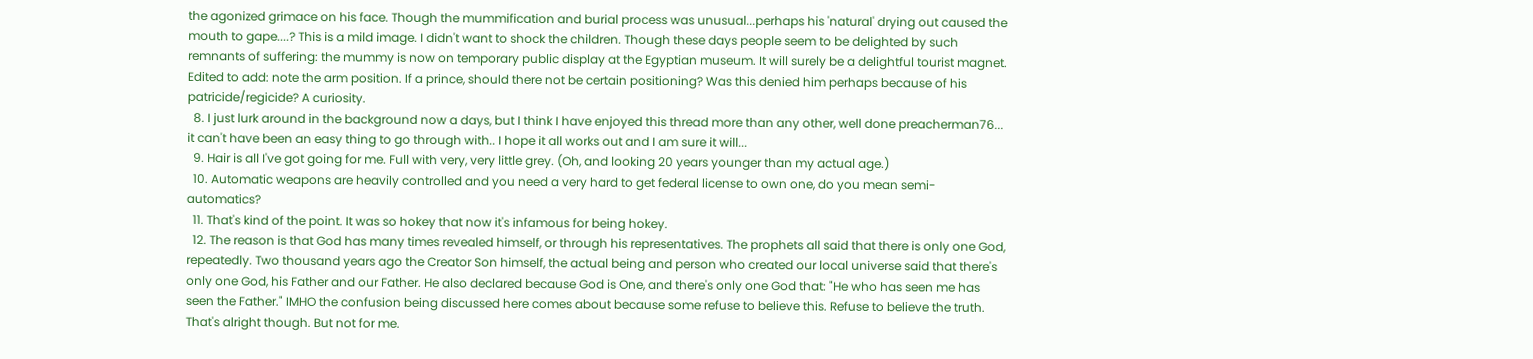the agonized grimace on his face. Though the mummification and burial process was unusual...perhaps his 'natural' drying out caused the mouth to gape....? This is a mild image. I didn't want to shock the children. Though these days people seem to be delighted by such remnants of suffering: the mummy is now on temporary public display at the Egyptian museum. It will surely be a delightful tourist magnet. Edited to add: note the arm position. If a prince, should there not be certain positioning? Was this denied him perhaps because of his patricide/regicide? A curiosity.
  8. I just lurk around in the background now a days, but I think I have enjoyed this thread more than any other, well done preacherman76... it can't have been an easy thing to go through with.. I hope it all works out and I am sure it will...
  9. Hair is all I've got going for me. Full with very, very little grey. (Oh, and looking 20 years younger than my actual age.)
  10. Automatic weapons are heavily controlled and you need a very hard to get federal license to own one, do you mean semi-automatics?
  11. That's kind of the point. It was so hokey that now it's infamous for being hokey.
  12. The reason is that God has many times revealed himself, or through his representatives. The prophets all said that there is only one God, repeatedly. Two thousand years ago the Creator Son himself, the actual being and person who created our local universe said that there's only one God, his Father and our Father. He also declared because God is One, and there's only one God that: "He who has seen me has seen the Father." IMHO the confusion being discussed here comes about because some refuse to believe this. Refuse to believe the truth. That's alright though. But not for me.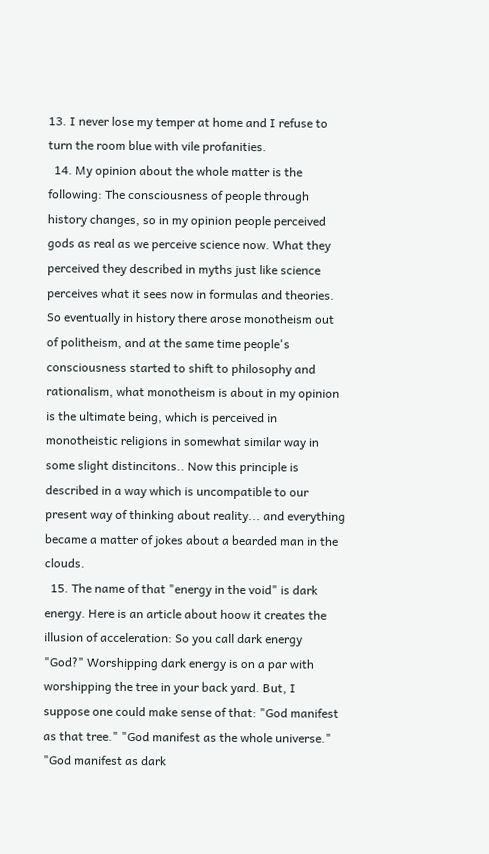13. I never lose my temper at home and I refuse to turn the room blue with vile profanities.
  14. My opinion about the whole matter is the following: The consciousness of people through history changes, so in my opinion people perceived gods as real as we perceive science now. What they perceived they described in myths just like science perceives what it sees now in formulas and theories. So eventually in history there arose monotheism out of politheism, and at the same time people's consciousness started to shift to philosophy and rationalism, what monotheism is about in my opinion is the ultimate being, which is perceived in monotheistic religions in somewhat similar way in some slight distincitons.. Now this principle is described in a way which is uncompatible to our present way of thinking about reality... and everything became a matter of jokes about a bearded man in the clouds.
  15. The name of that "energy in the void" is dark energy. Here is an article about hoow it creates the illusion of acceleration: So you call dark energy "God?" Worshipping dark energy is on a par with worshipping the tree in your back yard. But, I suppose one could make sense of that: "God manifest as that tree." "God manifest as the whole universe." "God manifest as dark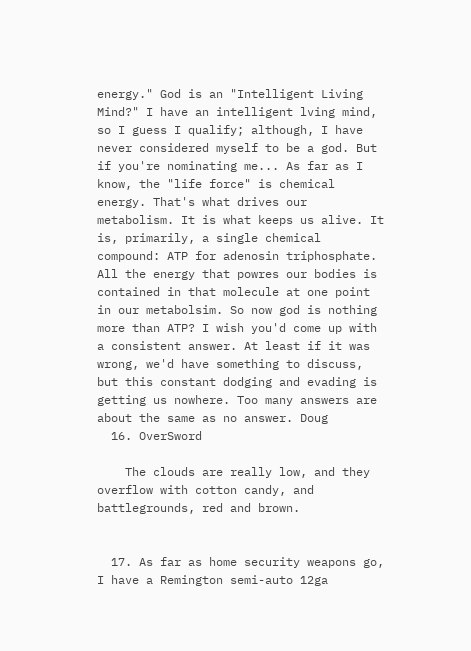energy." God is an "Intelligent Living Mind?" I have an intelligent lving mind, so I guess I qualify; although, I have never considered myself to be a god. But if you're nominating me... As far as I know, the "life force" is chemical energy. That's what drives our metabolism. It is what keeps us alive. It is, primarily, a single chemical compound: ATP for adenosin triphosphate. All the energy that powres our bodies is contained in that molecule at one point in our metabolsim. So now god is nothing more than ATP? I wish you'd come up with a consistent answer. At least if it was wrong, we'd have something to discuss, but this constant dodging and evading is getting us nowhere. Too many answers are about the same as no answer. Doug
  16. OverSword

    The clouds are really low, and they overflow with cotton candy, and battlegrounds, red and brown.


  17. As far as home security weapons go, I have a Remington semi-auto 12ga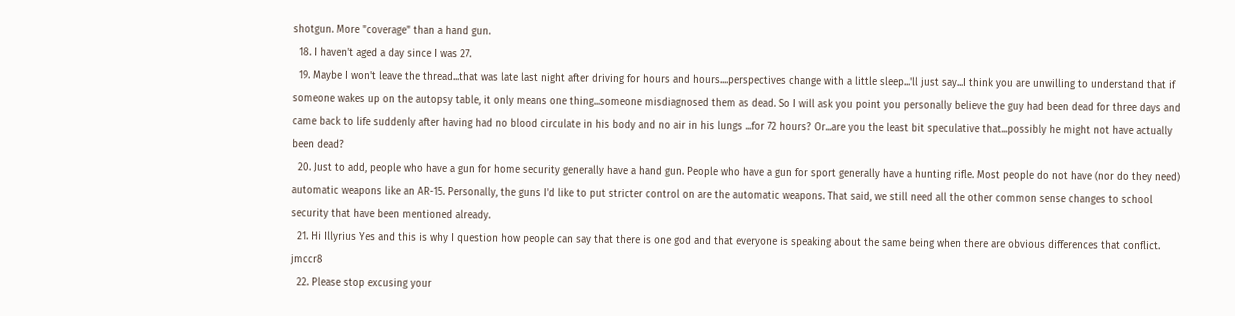shotgun. More "coverage" than a hand gun.
  18. I haven't aged a day since I was 27.
  19. Maybe I won't leave the thread...that was late last night after driving for hours and hours....perspectives change with a little sleep...'ll just say...I think you are unwilling to understand that if someone wakes up on the autopsy table, it only means one thing...someone misdiagnosed them as dead. So I will ask you point you personally believe the guy had been dead for three days and came back to life suddenly after having had no blood circulate in his body and no air in his lungs ...for 72 hours? Or...are you the least bit speculative that...possibly he might not have actually been dead?
  20. Just to add, people who have a gun for home security generally have a hand gun. People who have a gun for sport generally have a hunting rifle. Most people do not have (nor do they need) automatic weapons like an AR-15. Personally, the guns I'd like to put stricter control on are the automatic weapons. That said, we still need all the other common sense changes to school security that have been mentioned already.
  21. Hi Illyrius Yes and this is why I question how people can say that there is one god and that everyone is speaking about the same being when there are obvious differences that conflict. jmccr8
  22. Please stop excusing your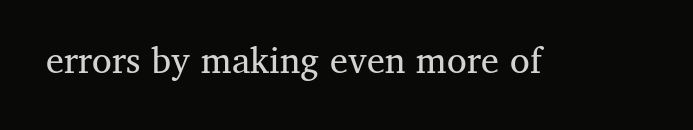errors by making even more of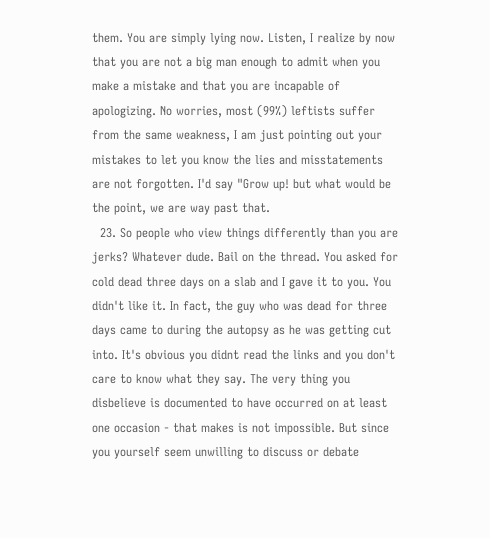them. You are simply lying now. Listen, I realize by now that you are not a big man enough to admit when you make a mistake and that you are incapable of apologizing. No worries, most (99%) leftists suffer from the same weakness, I am just pointing out your mistakes to let you know the lies and misstatements are not forgotten. I'd say "Grow up! but what would be the point, we are way past that.
  23. So people who view things differently than you are jerks? Whatever dude. Bail on the thread. You asked for cold dead three days on a slab and I gave it to you. You didn't like it. In fact, the guy who was dead for three days came to during the autopsy as he was getting cut into. It's obvious you didnt read the links and you don't care to know what they say. The very thing you disbelieve is documented to have occurred on at least one occasion - that makes is not impossible. But since you yourself seem unwilling to discuss or debate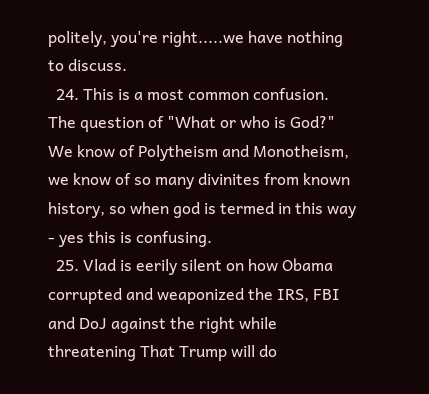politely, you're right.....we have nothing to discuss.
  24. This is a most common confusion. The question of "What or who is God?" We know of Polytheism and Monotheism, we know of so many divinites from known history, so when god is termed in this way - yes this is confusing.
  25. Vlad is eerily silent on how Obama corrupted and weaponized the IRS, FBI and DoJ against the right while threatening That Trump will do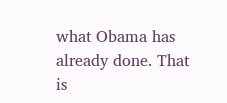what Obama has already done. That is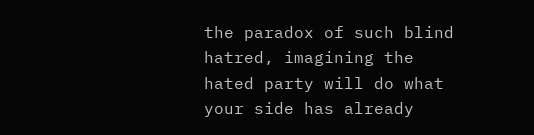the paradox of such blind hatred, imagining the hated party will do what your side has already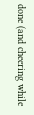done (and cheering while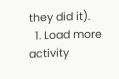they did it).
  1. Load more activity